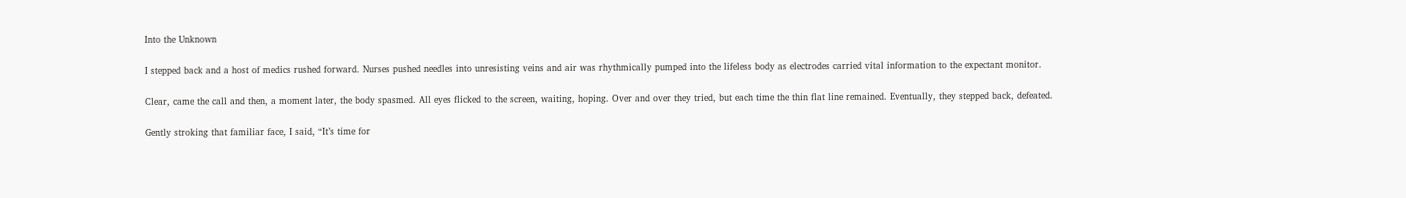Into the Unknown

I stepped back and a host of medics rushed forward. Nurses pushed needles into unresisting veins and air was rhythmically pumped into the lifeless body as electrodes carried vital information to the expectant monitor.

Clear, came the call and then, a moment later, the body spasmed. All eyes flicked to the screen, waiting, hoping. Over and over they tried, but each time the thin flat line remained. Eventually, they stepped back, defeated.

Gently stroking that familiar face, I said, “It’s time for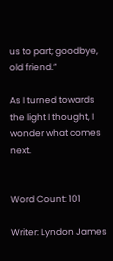us to part; goodbye, old friend.”

As I turned towards the light I thought, I wonder what comes next.


Word Count: 101

Writer: Lyndon James